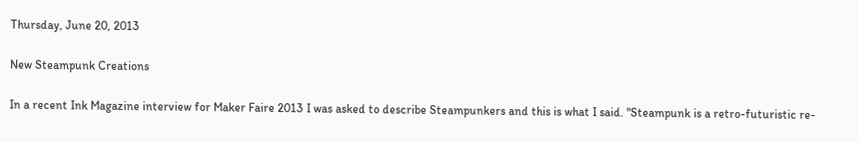Thursday, June 20, 2013

New Steampunk Creations

In a recent Ink Magazine interview for Maker Faire 2013 I was asked to describe Steampunkers and this is what I said. "Steampunk is a retro-futuristic re-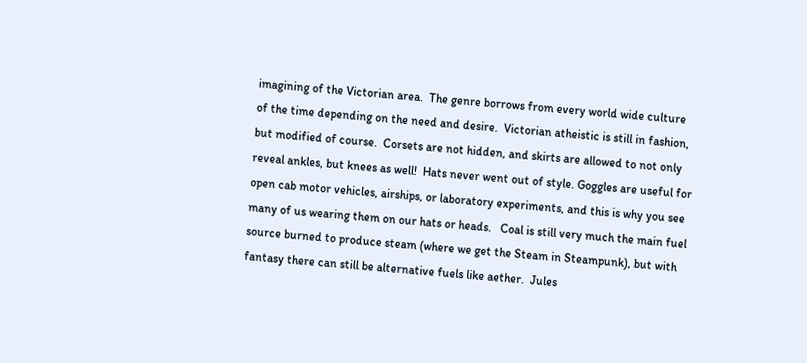imagining of the Victorian area.  The genre borrows from every world wide culture of the time depending on the need and desire.  Victorian atheistic is still in fashion, but modified of course.  Corsets are not hidden, and skirts are allowed to not only reveal ankles, but knees as well!  Hats never went out of style. Goggles are useful for open cab motor vehicles, airships, or laboratory experiments, and this is why you see many of us wearing them on our hats or heads.   Coal is still very much the main fuel source burned to produce steam (where we get the Steam in Steampunk), but with fantasy there can still be alternative fuels like aether.  Jules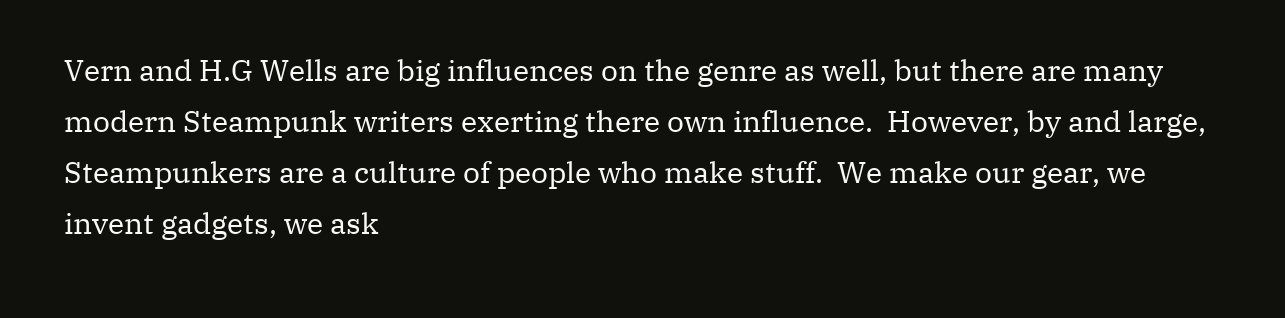Vern and H.G Wells are big influences on the genre as well, but there are many modern Steampunk writers exerting there own influence.  However, by and large, Steampunkers are a culture of people who make stuff.  We make our gear, we invent gadgets, we ask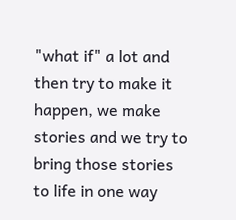"what if" a lot and then try to make it happen, we make stories and we try to bring those stories to life in one way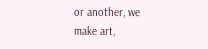or another, we make art,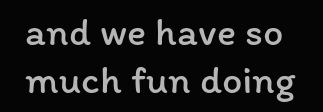and we have so much fun doing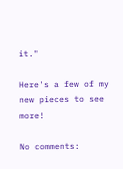it."

Here's a few of my new pieces to see more!

No comments: